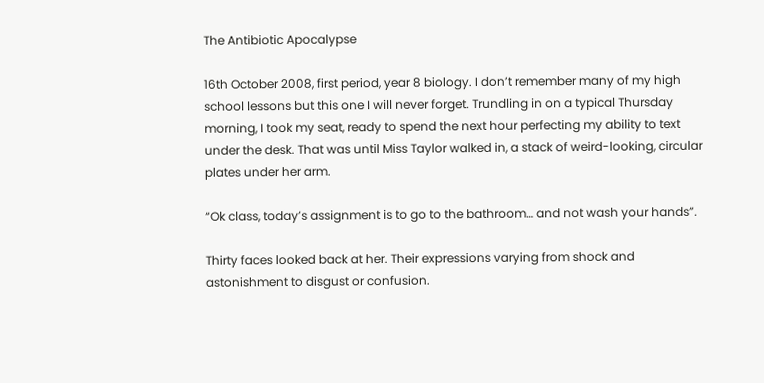The Antibiotic Apocalypse

16th October 2008, first period, year 8 biology. I don’t remember many of my high school lessons but this one I will never forget. Trundling in on a typical Thursday morning, I took my seat, ready to spend the next hour perfecting my ability to text under the desk. That was until Miss Taylor walked in, a stack of weird-looking, circular plates under her arm.

“Ok class, today’s assignment is to go to the bathroom… and not wash your hands”.

Thirty faces looked back at her. Their expressions varying from shock and astonishment to disgust or confusion.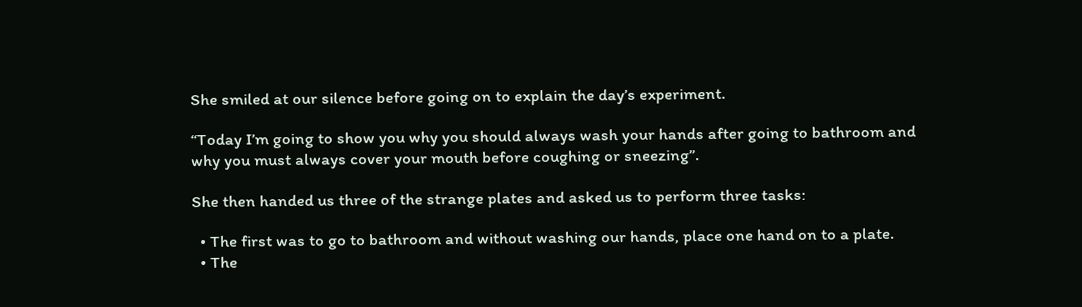She smiled at our silence before going on to explain the day’s experiment.

“Today I’m going to show you why you should always wash your hands after going to bathroom and why you must always cover your mouth before coughing or sneezing”.

She then handed us three of the strange plates and asked us to perform three tasks:

  • The first was to go to bathroom and without washing our hands, place one hand on to a plate.
  • The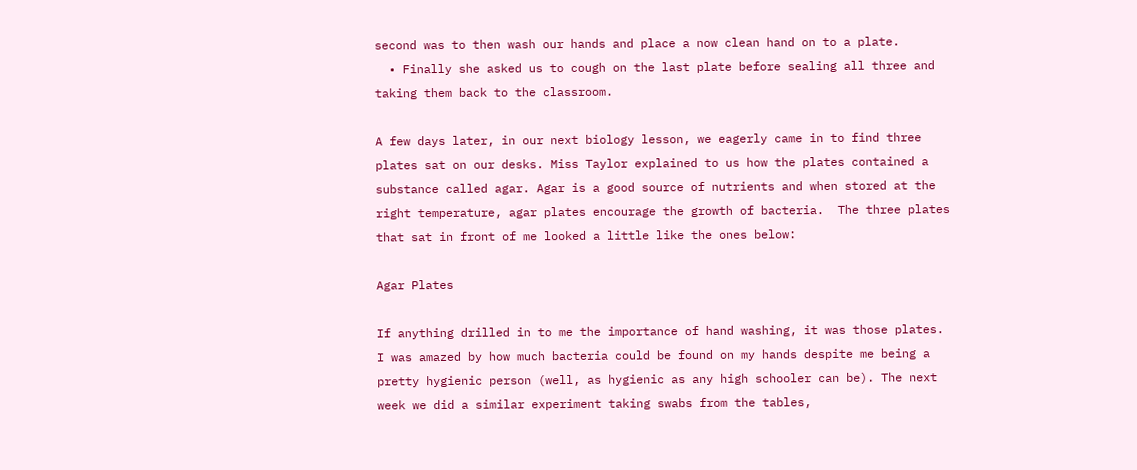second was to then wash our hands and place a now clean hand on to a plate.
  • Finally she asked us to cough on the last plate before sealing all three and taking them back to the classroom.

A few days later, in our next biology lesson, we eagerly came in to find three plates sat on our desks. Miss Taylor explained to us how the plates contained a substance called agar. Agar is a good source of nutrients and when stored at the right temperature, agar plates encourage the growth of bacteria.  The three plates that sat in front of me looked a little like the ones below:

Agar Plates

If anything drilled in to me the importance of hand washing, it was those plates. I was amazed by how much bacteria could be found on my hands despite me being a pretty hygienic person (well, as hygienic as any high schooler can be). The next week we did a similar experiment taking swabs from the tables,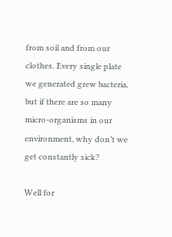from soil and from our clothes. Every single plate we generated grew bacteria, but if there are so many micro-organisms in our environment, why don’t we get constantly sick?

Well for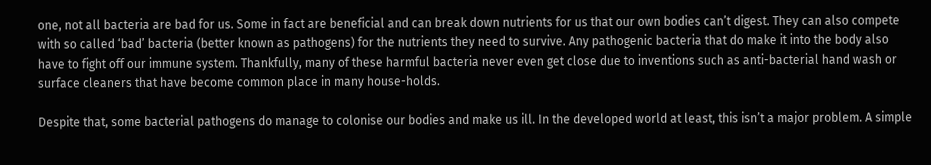one, not all bacteria are bad for us. Some in fact are beneficial and can break down nutrients for us that our own bodies can’t digest. They can also compete with so called ‘bad’ bacteria (better known as pathogens) for the nutrients they need to survive. Any pathogenic bacteria that do make it into the body also have to fight off our immune system. Thankfully, many of these harmful bacteria never even get close due to inventions such as anti-bacterial hand wash or surface cleaners that have become common place in many house-holds.

Despite that, some bacterial pathogens do manage to colonise our bodies and make us ill. In the developed world at least, this isn’t a major problem. A simple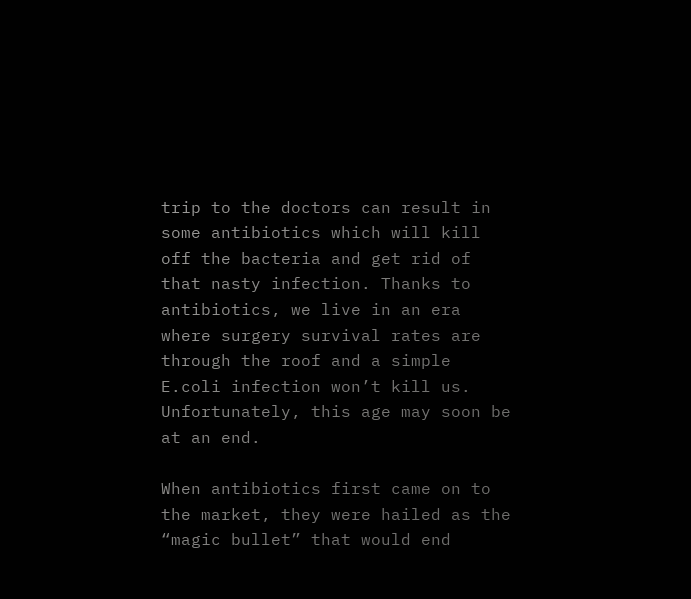trip to the doctors can result in some antibiotics which will kill off the bacteria and get rid of that nasty infection. Thanks to antibiotics, we live in an era where surgery survival rates are through the roof and a simple E.coli infection won’t kill us. Unfortunately, this age may soon be at an end.

When antibiotics first came on to the market, they were hailed as the “magic bullet” that would end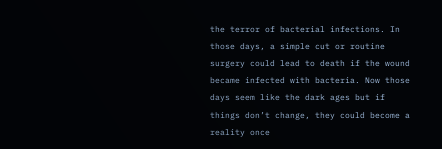the terror of bacterial infections. In those days, a simple cut or routine surgery could lead to death if the wound became infected with bacteria. Now those days seem like the dark ages but if things don’t change, they could become a reality once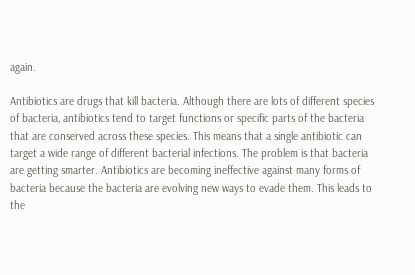again.

Antibiotics are drugs that kill bacteria. Although there are lots of different species of bacteria, antibiotics tend to target functions or specific parts of the bacteria that are conserved across these species. This means that a single antibiotic can target a wide range of different bacterial infections. The problem is that bacteria are getting smarter. Antibiotics are becoming ineffective against many forms of bacteria because the bacteria are evolving new ways to evade them. This leads to the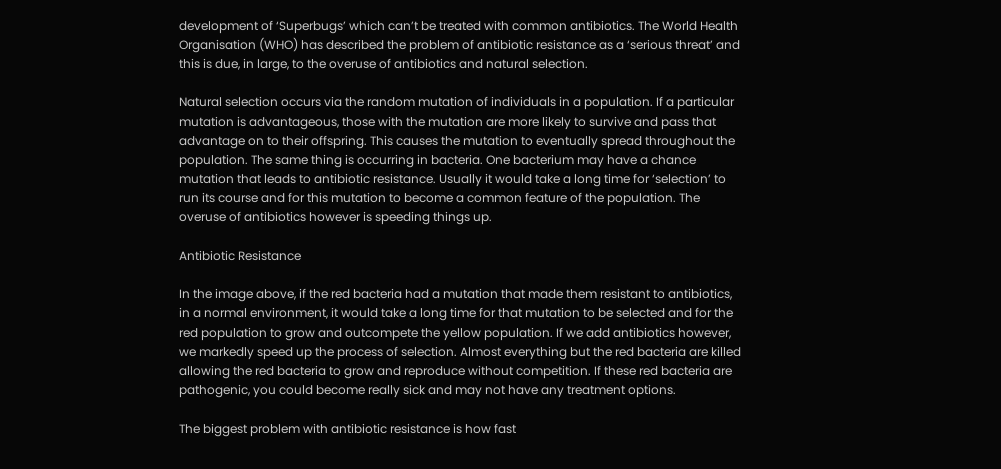development of ‘Superbugs’ which can’t be treated with common antibiotics. The World Health Organisation (WHO) has described the problem of antibiotic resistance as a ‘serious threat’ and this is due, in large, to the overuse of antibiotics and natural selection.

Natural selection occurs via the random mutation of individuals in a population. If a particular mutation is advantageous, those with the mutation are more likely to survive and pass that advantage on to their offspring. This causes the mutation to eventually spread throughout the population. The same thing is occurring in bacteria. One bacterium may have a chance mutation that leads to antibiotic resistance. Usually it would take a long time for ‘selection’ to run its course and for this mutation to become a common feature of the population. The overuse of antibiotics however is speeding things up.

Antibiotic Resistance

In the image above, if the red bacteria had a mutation that made them resistant to antibiotics, in a normal environment, it would take a long time for that mutation to be selected and for the red population to grow and outcompete the yellow population. If we add antibiotics however, we markedly speed up the process of selection. Almost everything but the red bacteria are killed allowing the red bacteria to grow and reproduce without competition. If these red bacteria are pathogenic, you could become really sick and may not have any treatment options.

The biggest problem with antibiotic resistance is how fast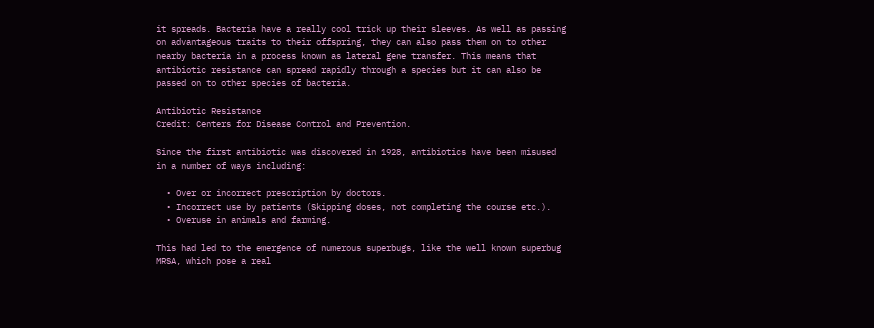it spreads. Bacteria have a really cool trick up their sleeves. As well as passing on advantageous traits to their offspring, they can also pass them on to other nearby bacteria in a process known as lateral gene transfer. This means that antibiotic resistance can spread rapidly through a species but it can also be passed on to other species of bacteria.

Antibiotic Resistance
Credit: Centers for Disease Control and Prevention.

Since the first antibiotic was discovered in 1928, antibiotics have been misused in a number of ways including:

  • Over or incorrect prescription by doctors.
  • Incorrect use by patients (Skipping doses, not completing the course etc.).
  • Overuse in animals and farming.

This had led to the emergence of numerous superbugs, like the well known superbug MRSA, which pose a real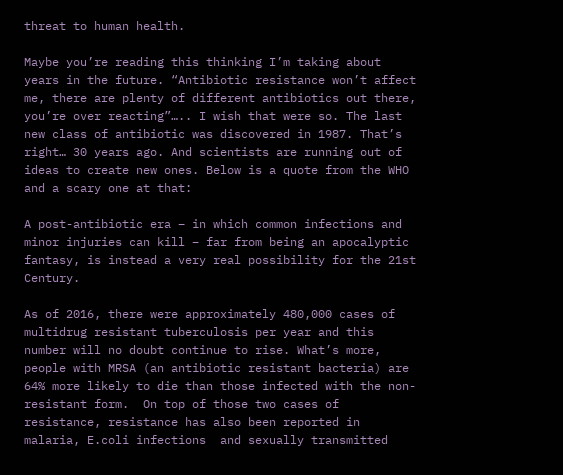threat to human health.

Maybe you’re reading this thinking I’m taking about years in the future. “Antibiotic resistance won’t affect me, there are plenty of different antibiotics out there, you’re over reacting”….. I wish that were so. The last new class of antibiotic was discovered in 1987. That’s right… 30 years ago. And scientists are running out of ideas to create new ones. Below is a quote from the WHO and a scary one at that:

A post-antibiotic era – in which common infections and minor injuries can kill – far from being an apocalyptic fantasy, is instead a very real possibility for the 21st Century.

As of 2016, there were approximately 480,000 cases of multidrug resistant tuberculosis per year and this number will no doubt continue to rise. What’s more, people with MRSA (an antibiotic resistant bacteria) are 64% more likely to die than those infected with the non-resistant form.  On top of those two cases of resistance, resistance has also been reported in malaria, E.coli infections  and sexually transmitted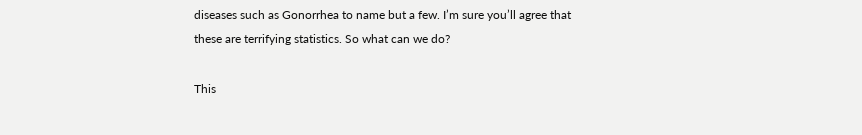diseases such as Gonorrhea to name but a few. I’m sure you’ll agree that these are terrifying statistics. So what can we do?

This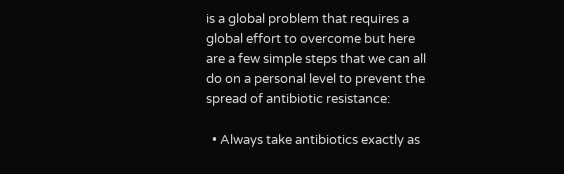is a global problem that requires a global effort to overcome but here are a few simple steps that we can all do on a personal level to prevent the spread of antibiotic resistance:

  • Always take antibiotics exactly as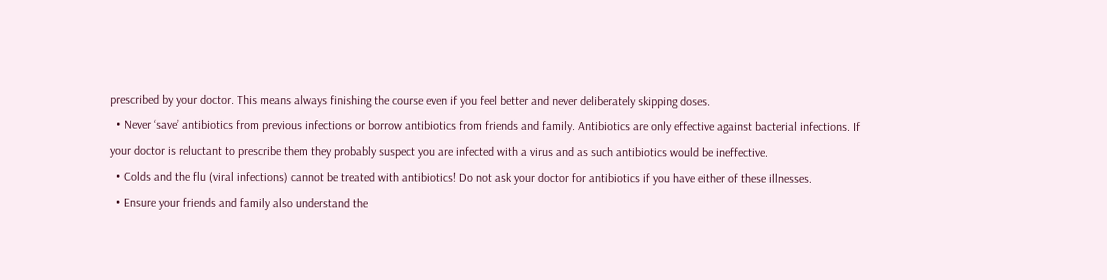prescribed by your doctor. This means always finishing the course even if you feel better and never deliberately skipping doses.
  • Never ‘save’ antibiotics from previous infections or borrow antibiotics from friends and family. Antibiotics are only effective against bacterial infections. If your doctor is reluctant to prescribe them they probably suspect you are infected with a virus and as such antibiotics would be ineffective.
  • Colds and the flu (viral infections) cannot be treated with antibiotics! Do not ask your doctor for antibiotics if you have either of these illnesses.
  • Ensure your friends and family also understand the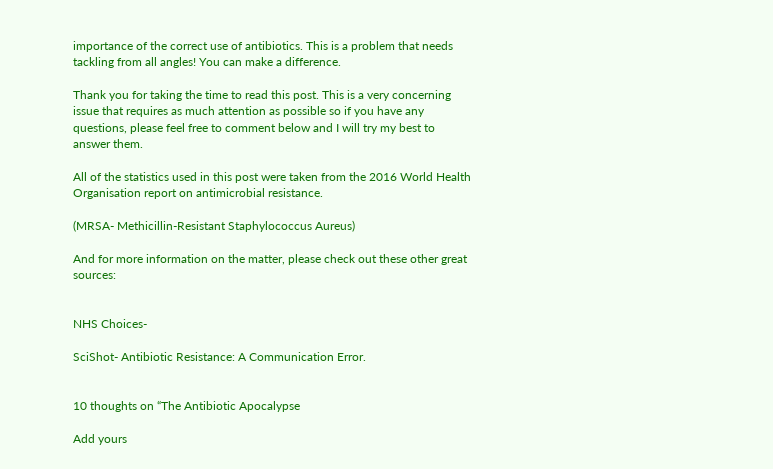importance of the correct use of antibiotics. This is a problem that needs tackling from all angles! You can make a difference.

Thank you for taking the time to read this post. This is a very concerning issue that requires as much attention as possible so if you have any questions, please feel free to comment below and I will try my best to answer them.

All of the statistics used in this post were taken from the 2016 World Health Organisation report on antimicrobial resistance.

(MRSA- Methicillin-Resistant Staphylococcus Aureus)

And for more information on the matter, please check out these other great sources:


NHS Choices-

SciShot- Antibiotic Resistance: A Communication Error.


10 thoughts on “The Antibiotic Apocalypse

Add yours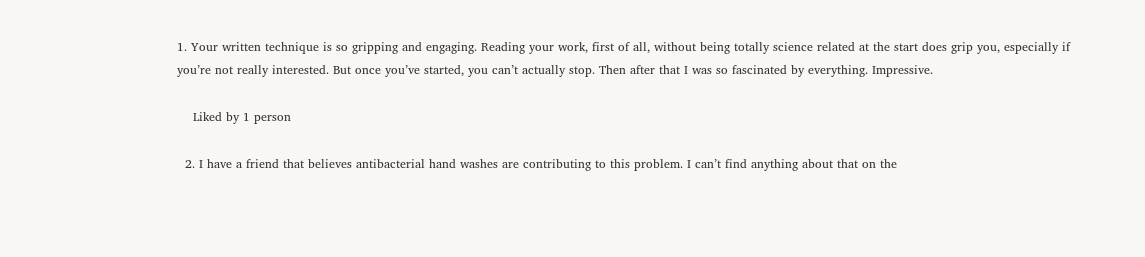1. Your written technique is so gripping and engaging. Reading your work, first of all, without being totally science related at the start does grip you, especially if you’re not really interested. But once you’ve started, you can’t actually stop. Then after that I was so fascinated by everything. Impressive.

    Liked by 1 person

  2. I have a friend that believes antibacterial hand washes are contributing to this problem. I can’t find anything about that on the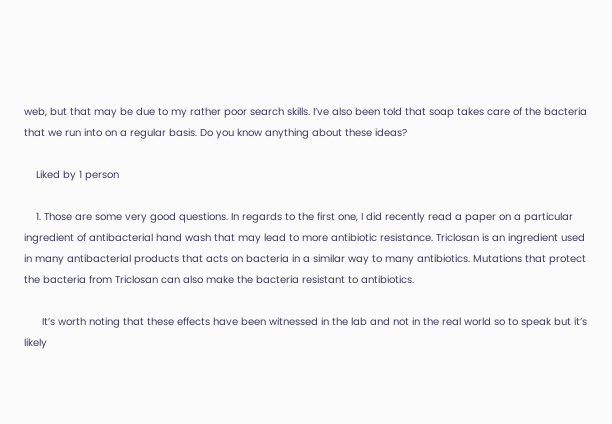web, but that may be due to my rather poor search skills. I’ve also been told that soap takes care of the bacteria that we run into on a regular basis. Do you know anything about these ideas?

    Liked by 1 person

    1. Those are some very good questions. In regards to the first one, I did recently read a paper on a particular ingredient of antibacterial hand wash that may lead to more antibiotic resistance. Triclosan is an ingredient used in many antibacterial products that acts on bacteria in a similar way to many antibiotics. Mutations that protect the bacteria from Triclosan can also make the bacteria resistant to antibiotics.

      It’s worth noting that these effects have been witnessed in the lab and not in the real world so to speak but it’s likely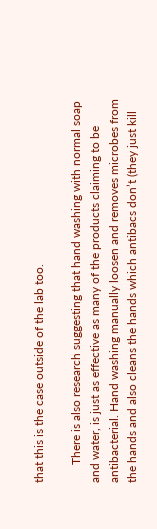that this is the case outside of the lab too.

      There is also research suggesting that hand washing with normal soap and water, is just as effective as many of the products claiming to be antibacterial. Hand washing manually loosen and removes microbes from the hands and also cleans the hands which antibacs don’t (they just kill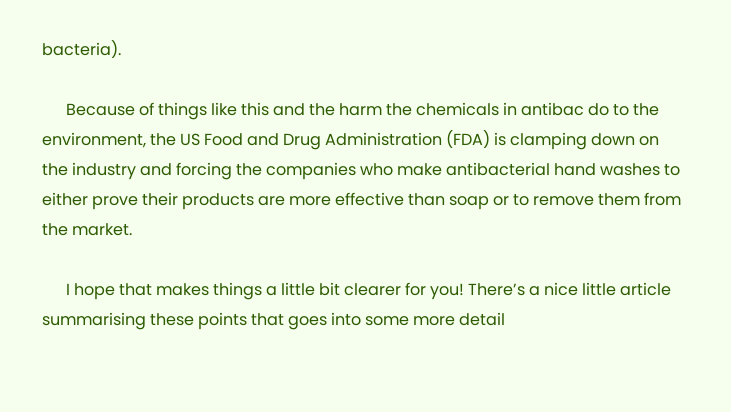bacteria).

      Because of things like this and the harm the chemicals in antibac do to the environment, the US Food and Drug Administration (FDA) is clamping down on the industry and forcing the companies who make antibacterial hand washes to either prove their products are more effective than soap or to remove them from the market.

      I hope that makes things a little bit clearer for you! There’s a nice little article summarising these points that goes into some more detail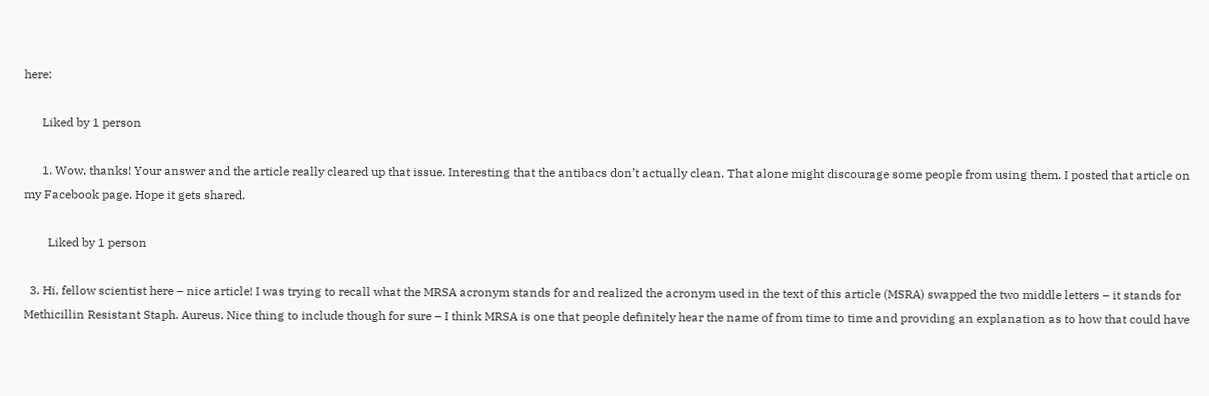here:

      Liked by 1 person

      1. Wow, thanks! Your answer and the article really cleared up that issue. Interesting that the antibacs don’t actually clean. That alone might discourage some people from using them. I posted that article on my Facebook page. Hope it gets shared.

        Liked by 1 person

  3. Hi, fellow scientist here – nice article! I was trying to recall what the MRSA acronym stands for and realized the acronym used in the text of this article (MSRA) swapped the two middle letters – it stands for Methicillin Resistant Staph. Aureus. Nice thing to include though for sure – I think MRSA is one that people definitely hear the name of from time to time and providing an explanation as to how that could have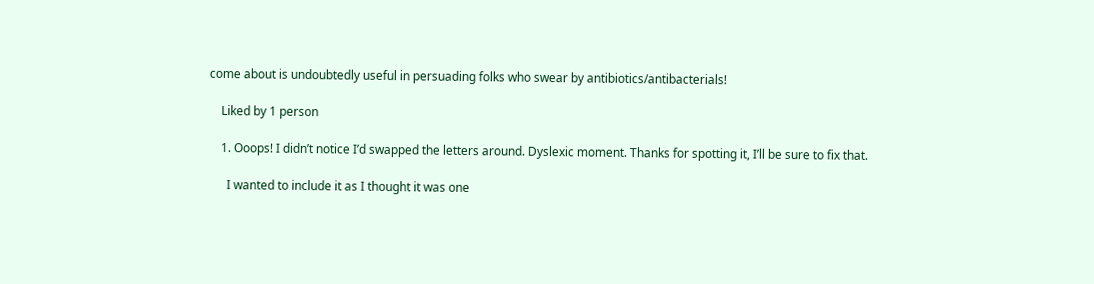come about is undoubtedly useful in persuading folks who swear by antibiotics/antibacterials!

    Liked by 1 person

    1. Ooops! I didn’t notice I’d swapped the letters around. Dyslexic moment. Thanks for spotting it, I’ll be sure to fix that.

      I wanted to include it as I thought it was one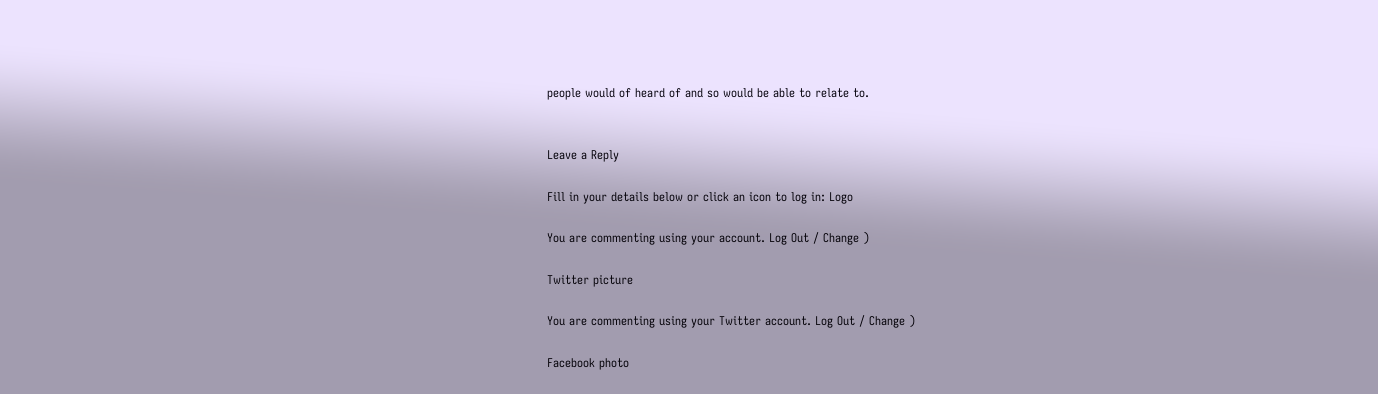people would of heard of and so would be able to relate to.


Leave a Reply

Fill in your details below or click an icon to log in: Logo

You are commenting using your account. Log Out / Change )

Twitter picture

You are commenting using your Twitter account. Log Out / Change )

Facebook photo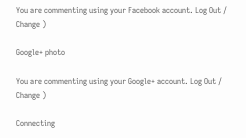You are commenting using your Facebook account. Log Out / Change )

Google+ photo

You are commenting using your Google+ account. Log Out / Change )

Connecting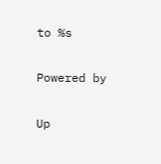to %s

Powered by

Up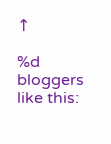↑

%d bloggers like this: